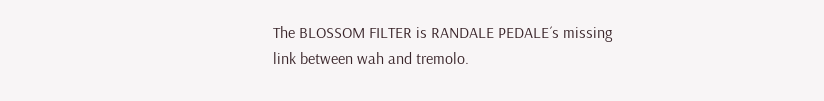The BLOSSOM FILTER is RANDALE PEDALE´s missing link between wah and tremolo.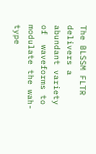The BLSSM FLTR delivers a abundant variety of  waveforms to modulate the wah-type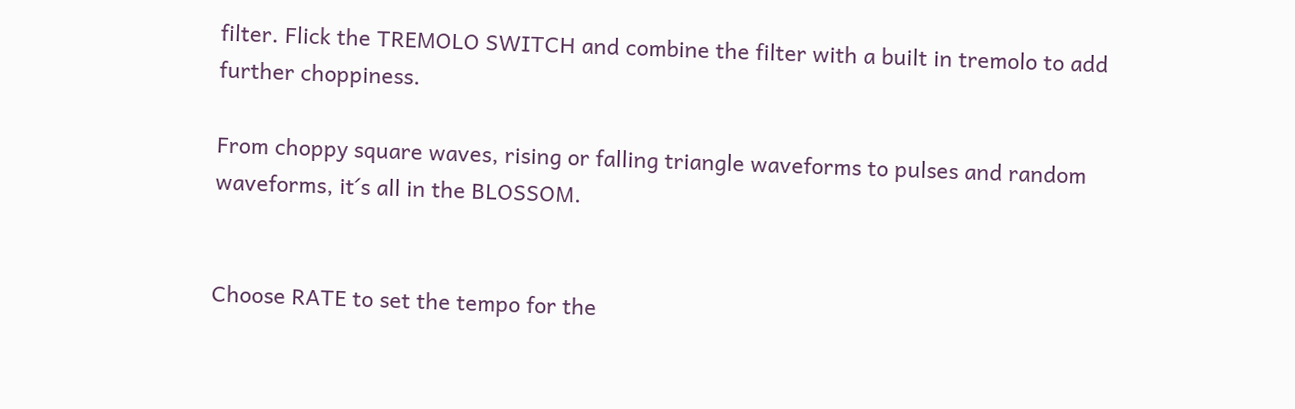filter. Flick the TREMOLO SWITCH and combine the filter with a built in tremolo to add further choppiness.

From choppy square waves, rising or falling triangle waveforms to pulses and random waveforms, it´s all in the BLOSSOM.


Choose RATE to set the tempo for the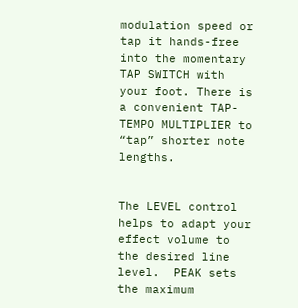modulation speed or tap it hands-free into the momentary  TAP SWITCH with your foot. There is a convenient TAP-TEMPO MULTIPLIER to “tap” shorter note lengths.


The LEVEL control helps to adapt your effect volume to the desired line level.  PEAK sets the maximum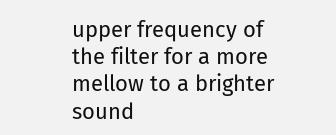upper frequency of the filter for a more mellow to a brighter sound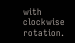with clockwise rotation.